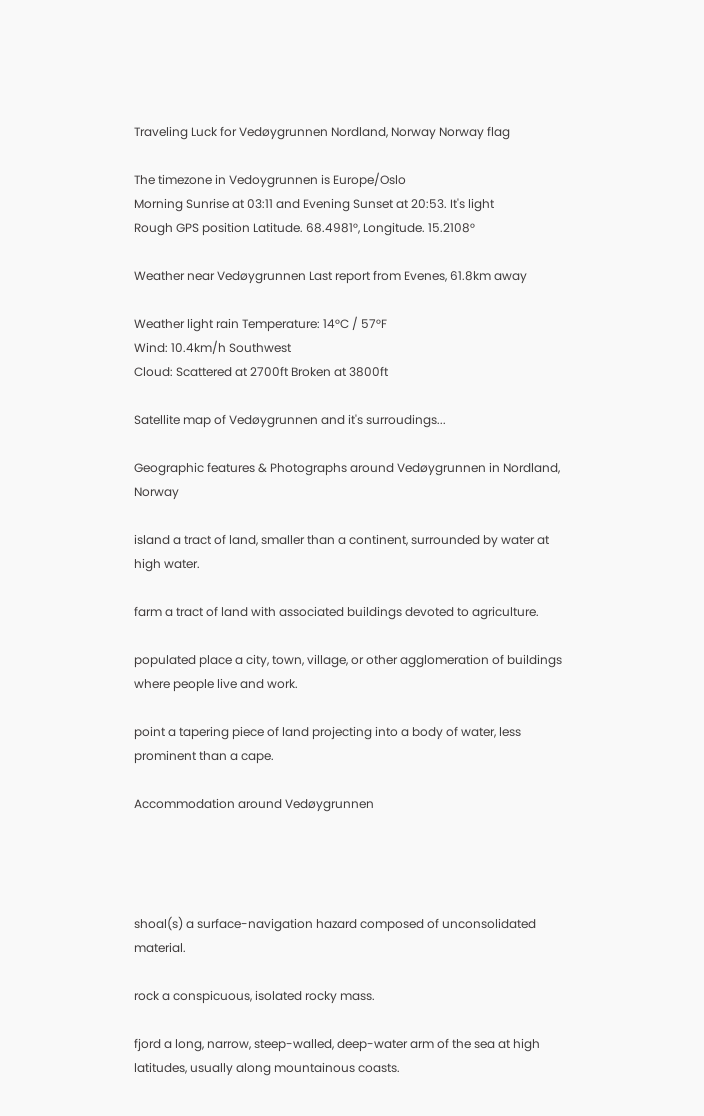Traveling Luck for Vedøygrunnen Nordland, Norway Norway flag

The timezone in Vedoygrunnen is Europe/Oslo
Morning Sunrise at 03:11 and Evening Sunset at 20:53. It's light
Rough GPS position Latitude. 68.4981°, Longitude. 15.2108°

Weather near Vedøygrunnen Last report from Evenes, 61.8km away

Weather light rain Temperature: 14°C / 57°F
Wind: 10.4km/h Southwest
Cloud: Scattered at 2700ft Broken at 3800ft

Satellite map of Vedøygrunnen and it's surroudings...

Geographic features & Photographs around Vedøygrunnen in Nordland, Norway

island a tract of land, smaller than a continent, surrounded by water at high water.

farm a tract of land with associated buildings devoted to agriculture.

populated place a city, town, village, or other agglomeration of buildings where people live and work.

point a tapering piece of land projecting into a body of water, less prominent than a cape.

Accommodation around Vedøygrunnen




shoal(s) a surface-navigation hazard composed of unconsolidated material.

rock a conspicuous, isolated rocky mass.

fjord a long, narrow, steep-walled, deep-water arm of the sea at high latitudes, usually along mountainous coasts.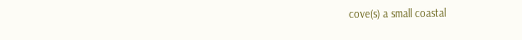cove(s) a small coastal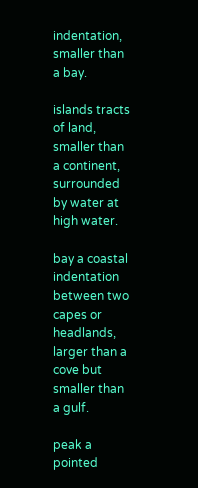indentation, smaller than a bay.

islands tracts of land, smaller than a continent, surrounded by water at high water.

bay a coastal indentation between two capes or headlands, larger than a cove but smaller than a gulf.

peak a pointed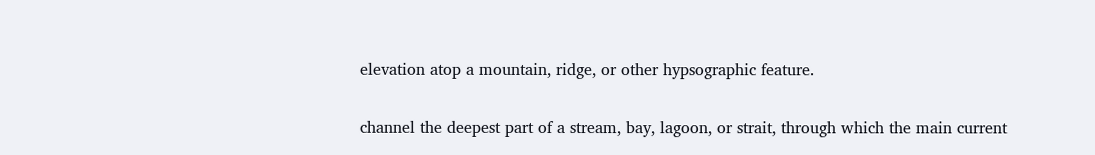elevation atop a mountain, ridge, or other hypsographic feature.

channel the deepest part of a stream, bay, lagoon, or strait, through which the main current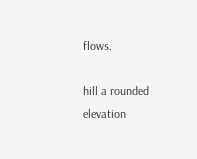flows.

hill a rounded elevation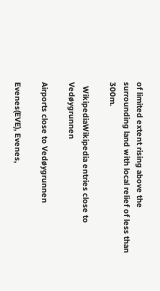of limited extent rising above the surrounding land with local relief of less than 300m.

  WikipediaWikipedia entries close to Vedøygrunnen

Airports close to Vedøygrunnen

Evenes(EVE), Evenes,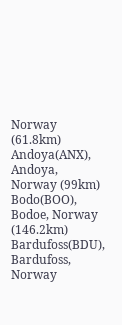Norway (61.8km)
Andoya(ANX), Andoya, Norway (99km)
Bodo(BOO), Bodoe, Norway (146.2km)
Bardufoss(BDU), Bardufoss, Norway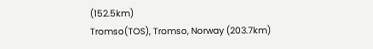(152.5km)
Tromso(TOS), Tromso, Norway (203.7km)